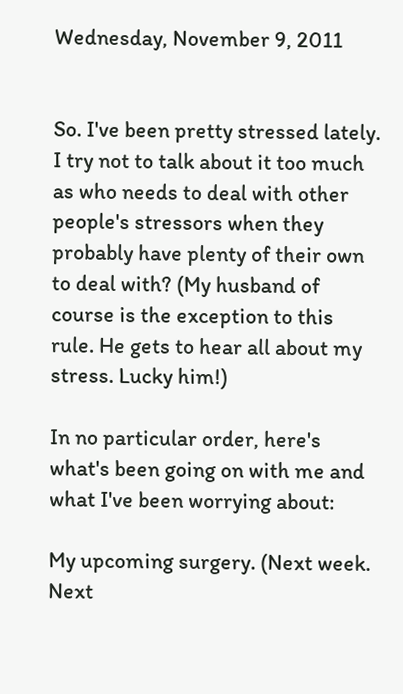Wednesday, November 9, 2011


So. I've been pretty stressed lately. I try not to talk about it too much as who needs to deal with other people's stressors when they probably have plenty of their own to deal with? (My husband of course is the exception to this rule. He gets to hear all about my stress. Lucky him!)

In no particular order, here's what's been going on with me and what I've been worrying about:

My upcoming surgery. (Next week. Next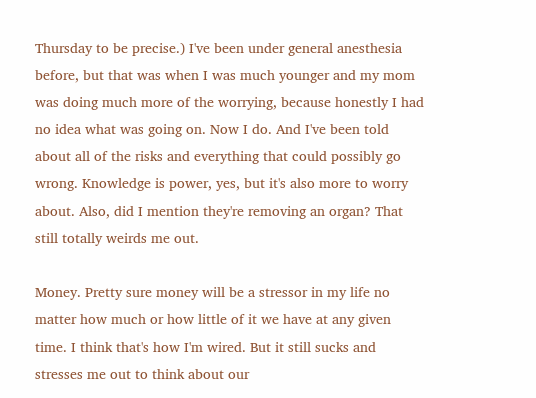Thursday to be precise.) I've been under general anesthesia before, but that was when I was much younger and my mom was doing much more of the worrying, because honestly I had no idea what was going on. Now I do. And I've been told about all of the risks and everything that could possibly go wrong. Knowledge is power, yes, but it's also more to worry about. Also, did I mention they're removing an organ? That still totally weirds me out.

Money. Pretty sure money will be a stressor in my life no matter how much or how little of it we have at any given time. I think that's how I'm wired. But it still sucks and stresses me out to think about our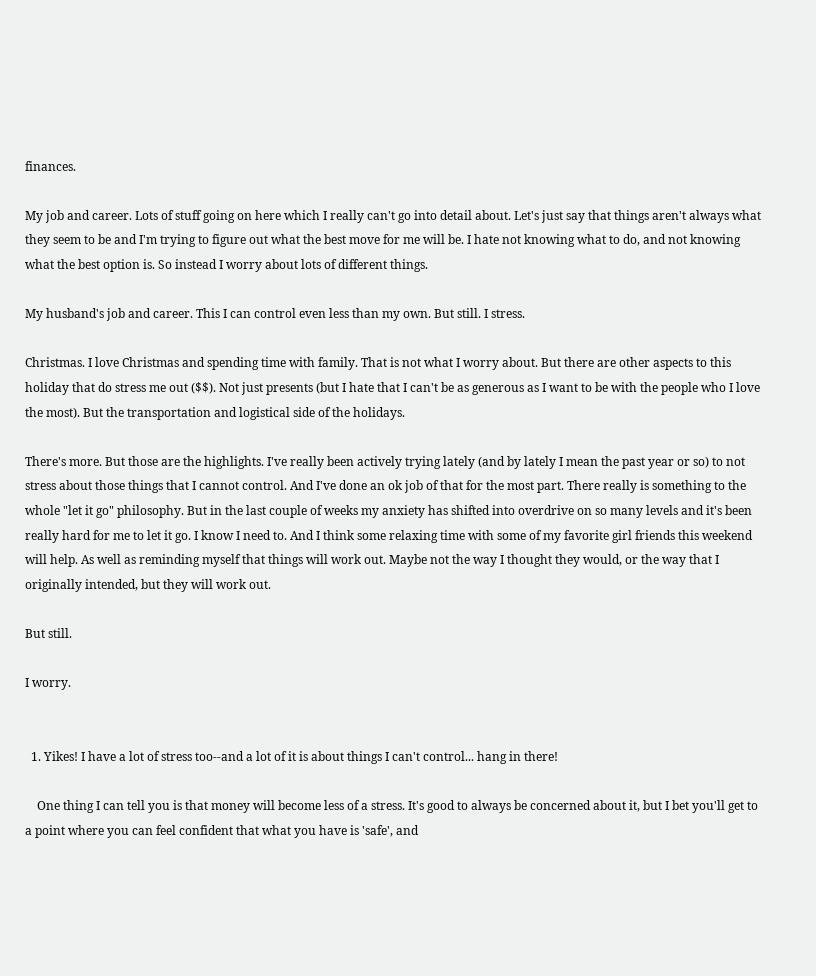finances.

My job and career. Lots of stuff going on here which I really can't go into detail about. Let's just say that things aren't always what they seem to be and I'm trying to figure out what the best move for me will be. I hate not knowing what to do, and not knowing what the best option is. So instead I worry about lots of different things.

My husband's job and career. This I can control even less than my own. But still. I stress.

Christmas. I love Christmas and spending time with family. That is not what I worry about. But there are other aspects to this holiday that do stress me out ($$). Not just presents (but I hate that I can't be as generous as I want to be with the people who I love the most). But the transportation and logistical side of the holidays.

There's more. But those are the highlights. I've really been actively trying lately (and by lately I mean the past year or so) to not stress about those things that I cannot control. And I've done an ok job of that for the most part. There really is something to the whole "let it go" philosophy. But in the last couple of weeks my anxiety has shifted into overdrive on so many levels and it's been really hard for me to let it go. I know I need to. And I think some relaxing time with some of my favorite girl friends this weekend will help. As well as reminding myself that things will work out. Maybe not the way I thought they would, or the way that I originally intended, but they will work out.

But still.

I worry.


  1. Yikes! I have a lot of stress too--and a lot of it is about things I can't control... hang in there!

    One thing I can tell you is that money will become less of a stress. It's good to always be concerned about it, but I bet you'll get to a point where you can feel confident that what you have is 'safe', and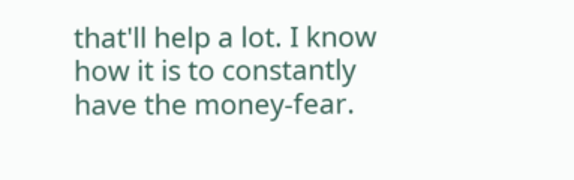that'll help a lot. I know how it is to constantly have the money-fear.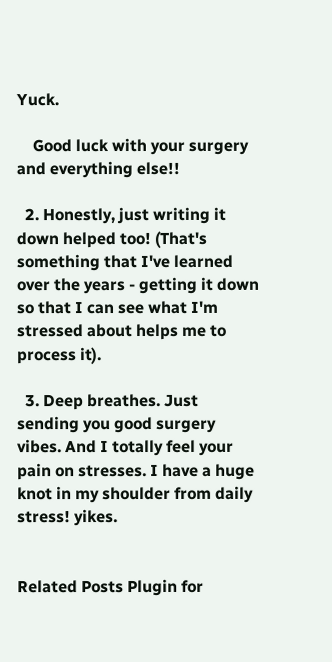Yuck.

    Good luck with your surgery and everything else!!

  2. Honestly, just writing it down helped too! (That's something that I've learned over the years - getting it down so that I can see what I'm stressed about helps me to process it).

  3. Deep breathes. Just sending you good surgery vibes. And I totally feel your pain on stresses. I have a huge knot in my shoulder from daily stress! yikes.


Related Posts Plugin for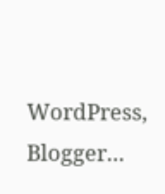WordPress, Blogger...